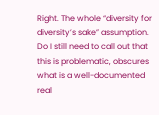Right. The whole “diversity for diversity’s sake” assumption. Do I still need to call out that this is problematic, obscures what is a well-documented real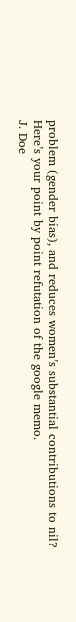problem (gender bias), and reduces women’s substantial contributions to nil?
Here’s your point by point refutation of the google memo.
J. Doe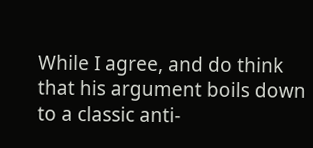While I agree, and do think that his argument boils down to a classic anti-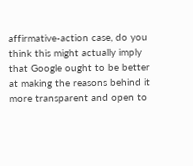affirmative-action case, do you think this might actually imply that Google ought to be better at making the reasons behind it more transparent and open to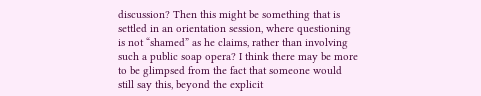discussion? Then this might be something that is settled in an orientation session, where questioning is not “shamed” as he claims, rather than involving such a public soap opera? I think there may be more to be glimpsed from the fact that someone would still say this, beyond the explicit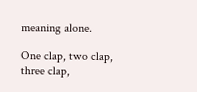meaning alone.

One clap, two clap, three clap,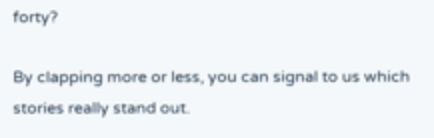forty?

By clapping more or less, you can signal to us which stories really stand out.